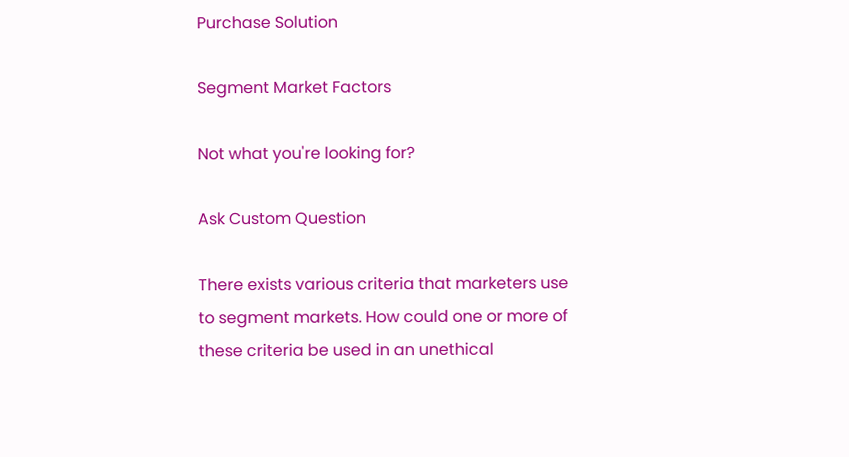Purchase Solution

Segment Market Factors

Not what you're looking for?

Ask Custom Question

There exists various criteria that marketers use to segment markets. How could one or more of these criteria be used in an unethical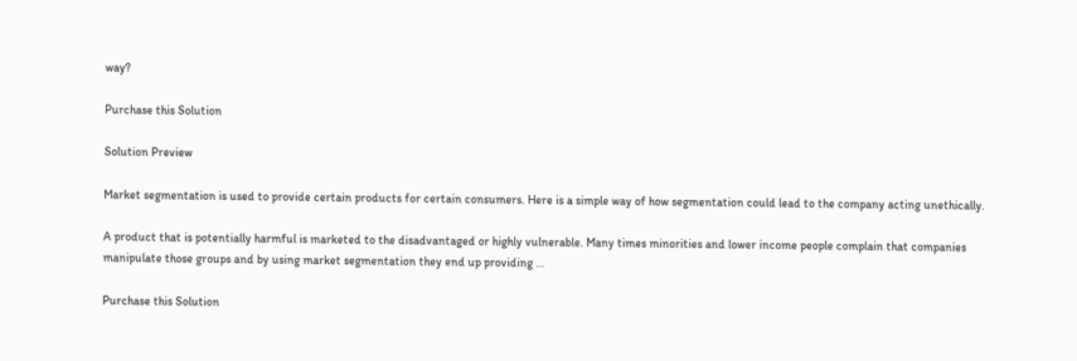way?

Purchase this Solution

Solution Preview

Market segmentation is used to provide certain products for certain consumers. Here is a simple way of how segmentation could lead to the company acting unethically.

A product that is potentially harmful is marketed to the disadvantaged or highly vulnerable. Many times minorities and lower income people complain that companies manipulate those groups and by using market segmentation they end up providing ...

Purchase this Solution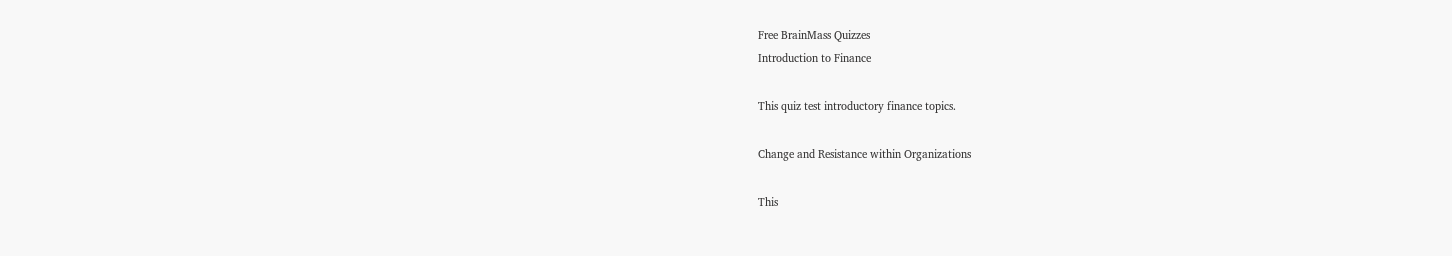Free BrainMass Quizzes
Introduction to Finance

This quiz test introductory finance topics.

Change and Resistance within Organizations

This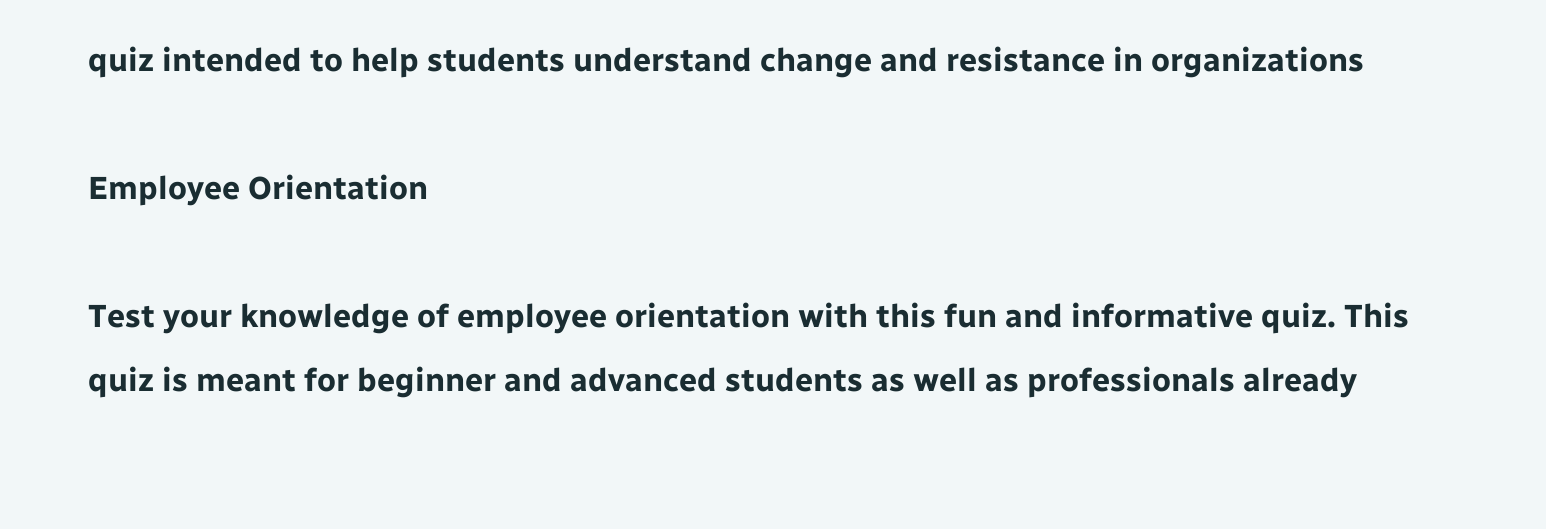quiz intended to help students understand change and resistance in organizations

Employee Orientation

Test your knowledge of employee orientation with this fun and informative quiz. This quiz is meant for beginner and advanced students as well as professionals already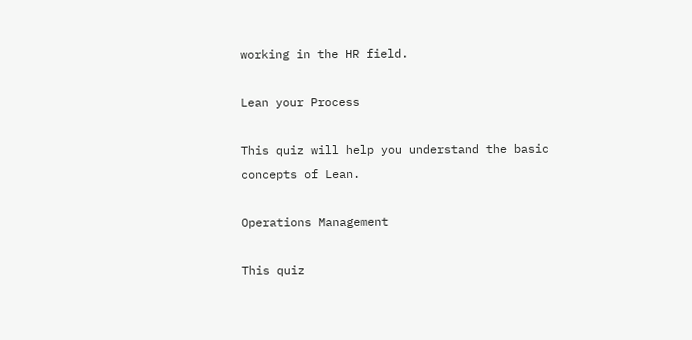working in the HR field.

Lean your Process

This quiz will help you understand the basic concepts of Lean.

Operations Management

This quiz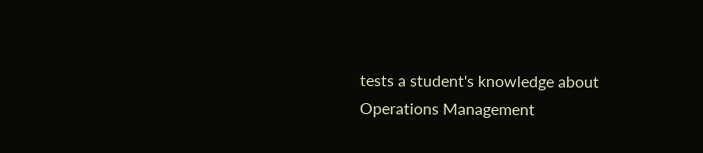tests a student's knowledge about Operations Management